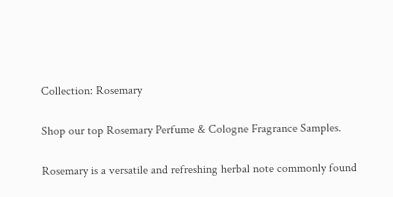Collection: Rosemary

Shop our top Rosemary Perfume & Cologne Fragrance Samples.

Rosemary is a versatile and refreshing herbal note commonly found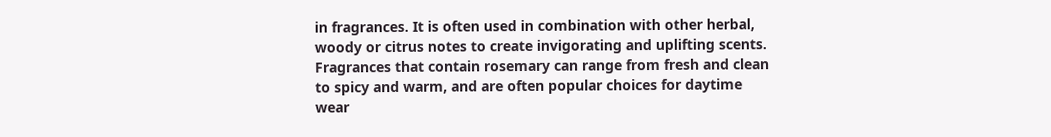in fragrances. It is often used in combination with other herbal, woody or citrus notes to create invigorating and uplifting scents. Fragrances that contain rosemary can range from fresh and clean to spicy and warm, and are often popular choices for daytime wear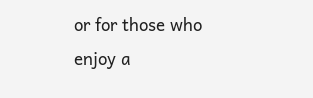or for those who enjoy a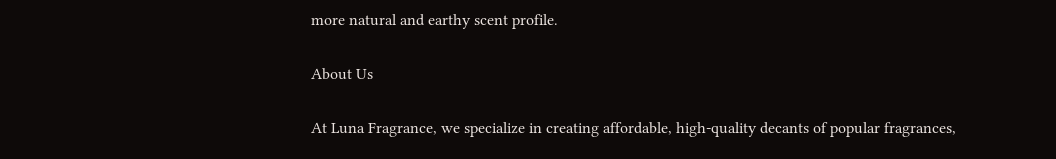more natural and earthy scent profile.

About Us

At Luna Fragrance, we specialize in creating affordable, high-quality decants of popular fragrances,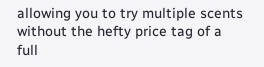allowing you to try multiple scents without the hefty price tag of a full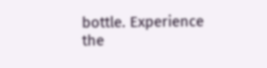bottle. Experience the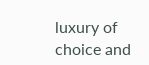luxury of choice and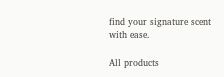find your signature scent with ease.

All products